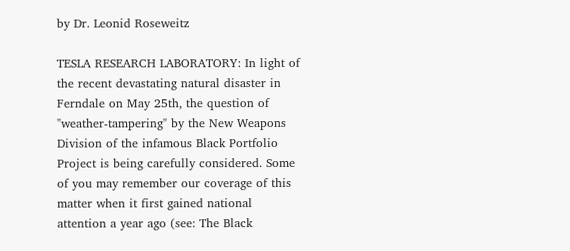by Dr. Leonid Roseweitz

TESLA RESEARCH LABORATORY: In light of the recent devastating natural disaster in Ferndale on May 25th, the question of "weather-tampering" by the New Weapons Division of the infamous Black Portfolio Project is being carefully considered. Some of you may remember our coverage of this matter when it first gained national attention a year ago (see: The Black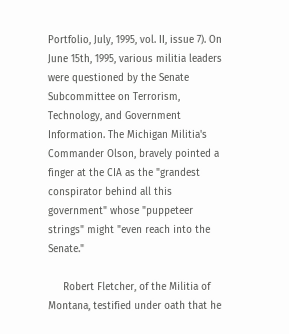Portfolio, July, 1995, vol. II, issue 7). On June 15th, 1995, various militia leaders were questioned by the Senate Subcommittee on Terrorism, Technology, and Government Information. The Michigan Militia's Commander Olson, bravely pointed a finger at the CIA as the "grandest conspirator behind all this government" whose "puppeteer strings" might "even reach into the Senate."

     Robert Fletcher, of the Militia of Montana, testified under oath that he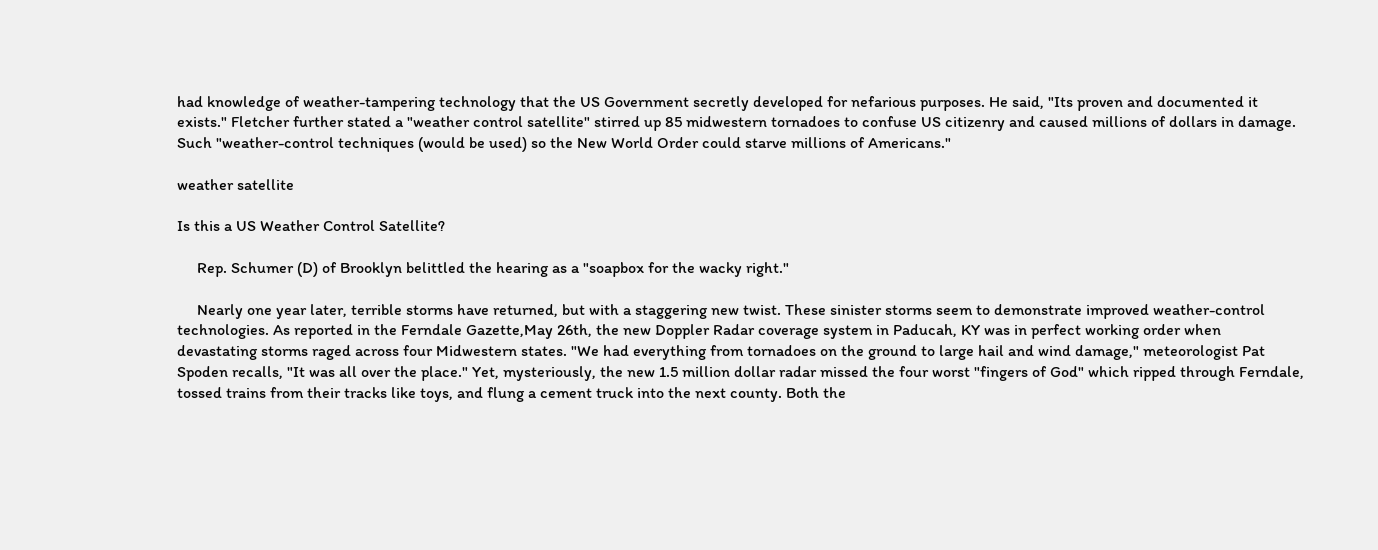had knowledge of weather-tampering technology that the US Government secretly developed for nefarious purposes. He said, "Its proven and documented it exists." Fletcher further stated a "weather control satellite" stirred up 85 midwestern tornadoes to confuse US citizenry and caused millions of dollars in damage. Such "weather-control techniques (would be used) so the New World Order could starve millions of Americans."

weather satellite

Is this a US Weather Control Satellite?

     Rep. Schumer (D) of Brooklyn belittled the hearing as a "soapbox for the wacky right."

     Nearly one year later, terrible storms have returned, but with a staggering new twist. These sinister storms seem to demonstrate improved weather-control technologies. As reported in the Ferndale Gazette,May 26th, the new Doppler Radar coverage system in Paducah, KY was in perfect working order when devastating storms raged across four Midwestern states. "We had everything from tornadoes on the ground to large hail and wind damage," meteorologist Pat Spoden recalls, "It was all over the place." Yet, mysteriously, the new 1.5 million dollar radar missed the four worst "fingers of God" which ripped through Ferndale, tossed trains from their tracks like toys, and flung a cement truck into the next county. Both the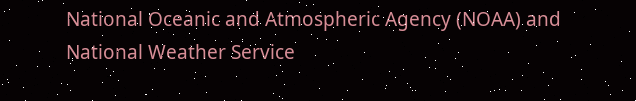National Oceanic and Atmospheric Agency (NOAA) and National Weather Service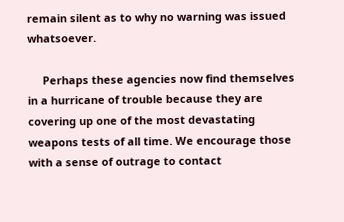remain silent as to why no warning was issued whatsoever.

     Perhaps these agencies now find themselves in a hurricane of trouble because they are covering up one of the most devastating weapons tests of all time. We encourage those with a sense of outrage to contact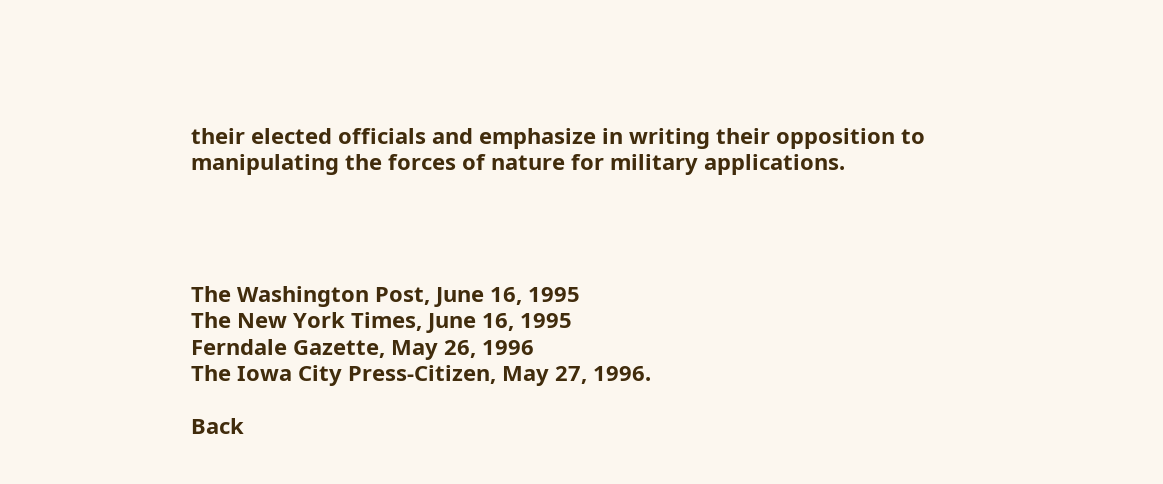their elected officials and emphasize in writing their opposition to manipulating the forces of nature for military applications.




The Washington Post, June 16, 1995
The New York Times, June 16, 1995
Ferndale Gazette, May 26, 1996
The Iowa City Press-Citizen, May 27, 1996.

Back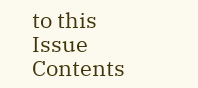to this Issue Contents